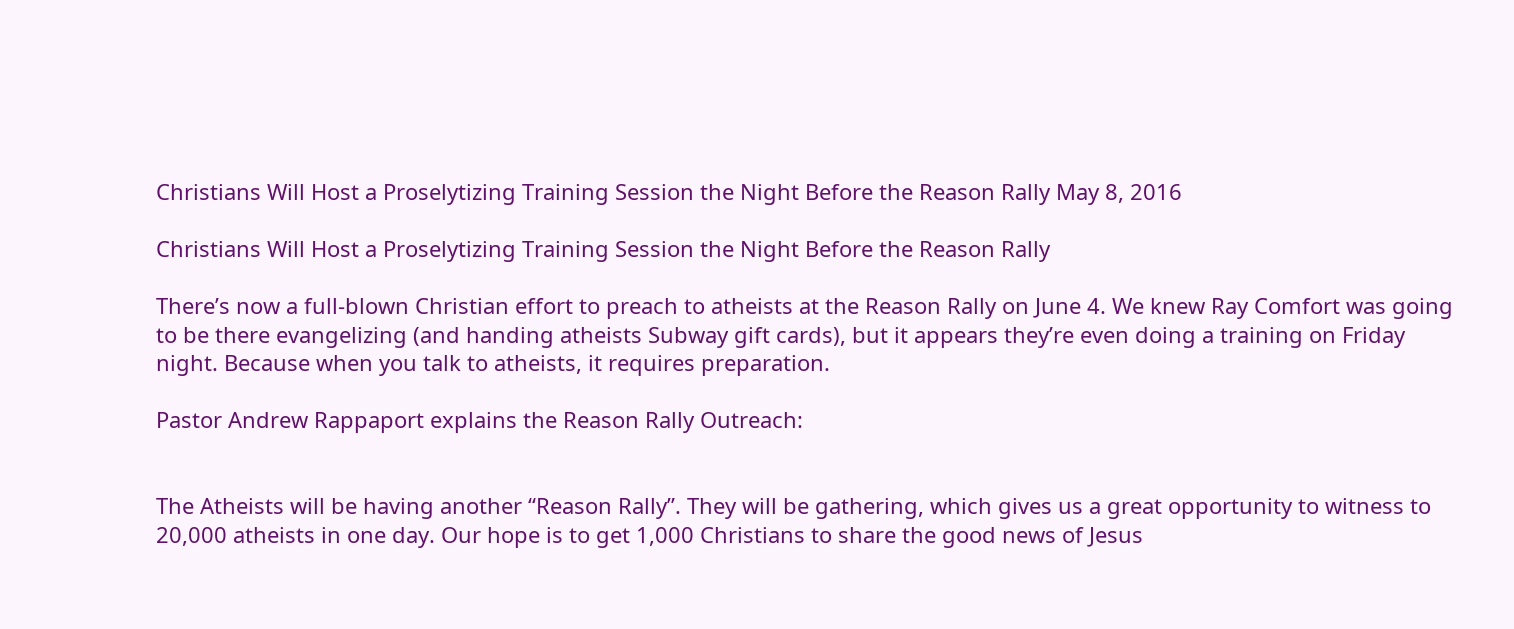Christians Will Host a Proselytizing Training Session the Night Before the Reason Rally May 8, 2016

Christians Will Host a Proselytizing Training Session the Night Before the Reason Rally

There’s now a full-blown Christian effort to preach to atheists at the Reason Rally on June 4. We knew Ray Comfort was going to be there evangelizing (and handing atheists Subway gift cards), but it appears they’re even doing a training on Friday night. Because when you talk to atheists, it requires preparation.

Pastor Andrew Rappaport explains the Reason Rally Outreach:


The Atheists will be having another “Reason Rally”. They will be gathering, which gives us a great opportunity to witness to 20,000 atheists in one day. Our hope is to get 1,000 Christians to share the good news of Jesus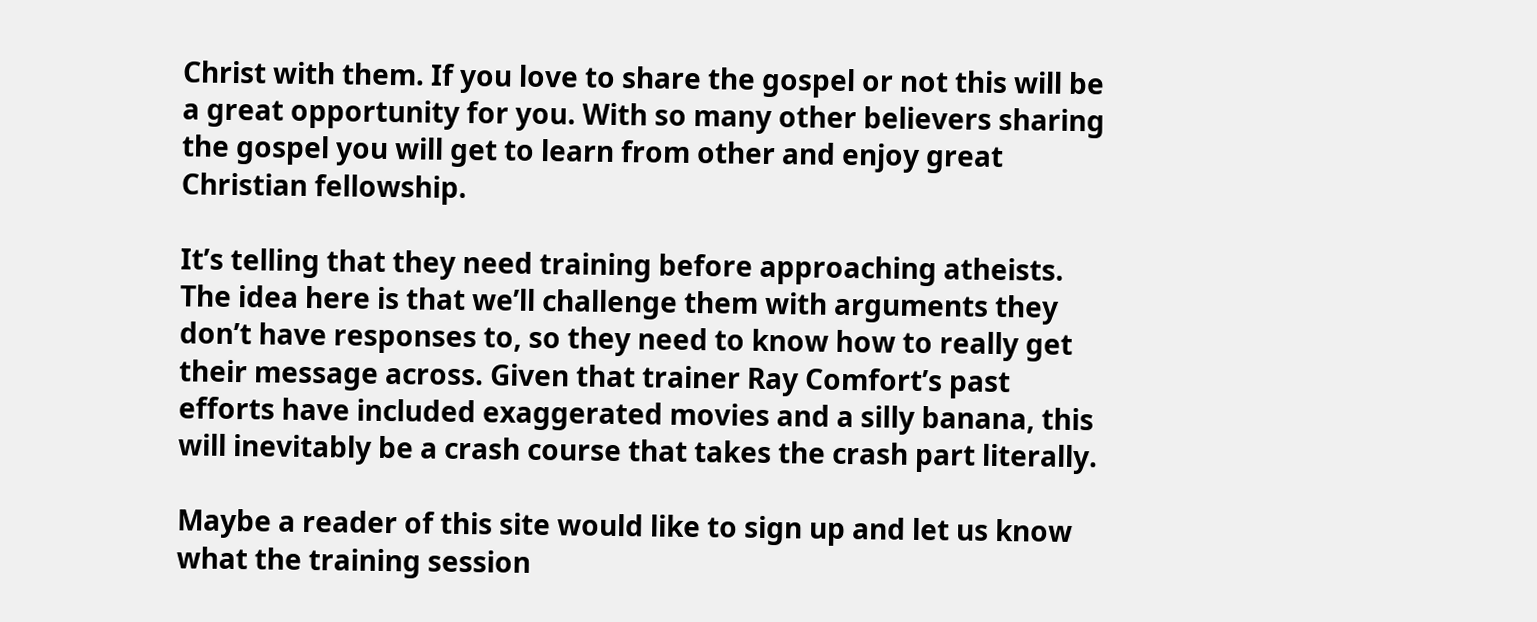Christ with them. If you love to share the gospel or not this will be a great opportunity for you. With so many other believers sharing the gospel you will get to learn from other and enjoy great Christian fellowship.

It’s telling that they need training before approaching atheists. The idea here is that we’ll challenge them with arguments they don’t have responses to, so they need to know how to really get their message across. Given that trainer Ray Comfort’s past efforts have included exaggerated movies and a silly banana, this will inevitably be a crash course that takes the crash part literally.

Maybe a reader of this site would like to sign up and let us know what the training session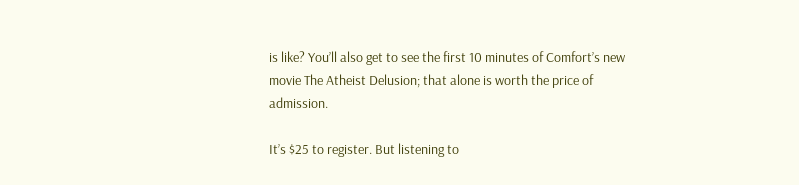is like? You’ll also get to see the first 10 minutes of Comfort’s new movie The Atheist Delusion; that alone is worth the price of admission.

It’s $25 to register. But listening to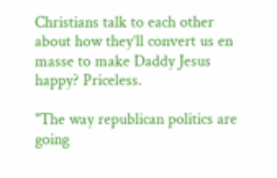Christians talk to each other about how they’ll convert us en masse to make Daddy Jesus happy? Priceless.

"The way republican politics are going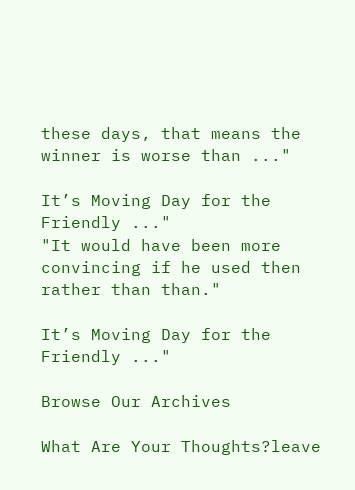these days, that means the winner is worse than ..."

It’s Moving Day for the Friendly ..."
"It would have been more convincing if he used then rather than than."

It’s Moving Day for the Friendly ..."

Browse Our Archives

What Are Your Thoughts?leave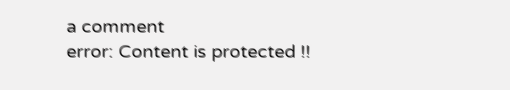a comment
error: Content is protected !!